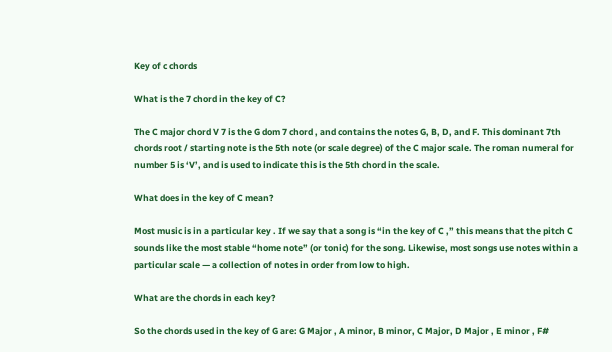Key of c chords

What is the 7 chord in the key of C?

The C major chord V 7 is the G dom 7 chord , and contains the notes G, B, D, and F. This dominant 7th chords root / starting note is the 5th note (or scale degree) of the C major scale. The roman numeral for number 5 is ‘V’, and is used to indicate this is the 5th chord in the scale.

What does in the key of C mean?

Most music is in a particular key . If we say that a song is “in the key of C ,” this means that the pitch C sounds like the most stable “home note” (or tonic) for the song. Likewise, most songs use notes within a particular scale — a collection of notes in order from low to high.

What are the chords in each key?

So the chords used in the key of G are: G Major , A minor, B minor, C Major, D Major , E minor , F#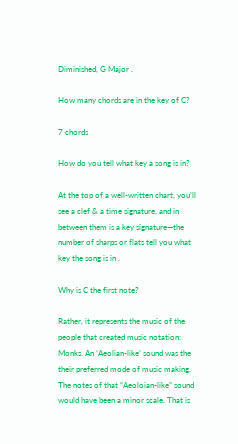Diminished, G Major .

How many chords are in the key of C?

7 chords

How do you tell what key a song is in?

At the top of a well-written chart, you’ll see a clef & a time signature, and in between them is a key signature—the number of sharps or flats tell you what key the song is in .

Why is C the first note?

Rather, it represents the music of the people that created music notation: Monks. An ‘Aeolian-like’ sound was the their preferred mode of music making. The notes of that “Aeoloian-like” sound would have been a minor scale. That is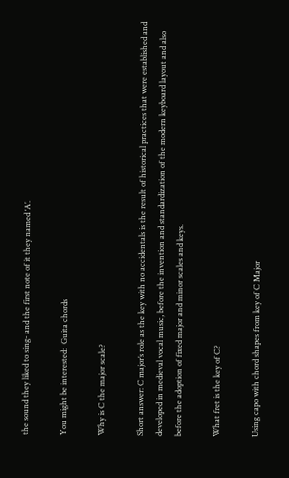the sound they liked to sing- and the first note of it they named ‘A’.

You might be interested:  Guita chords

Why is C the major scale?

Short answer: C major’s role as the key with no accidentals is the result of historical practices that were established and developed in medieval vocal music, before the invention and standardization of the modern keyboard layout and also before the adoption of fixed major and minor scales and keys.

What fret is the key of C?

Using capo with chord shapes from key of C Major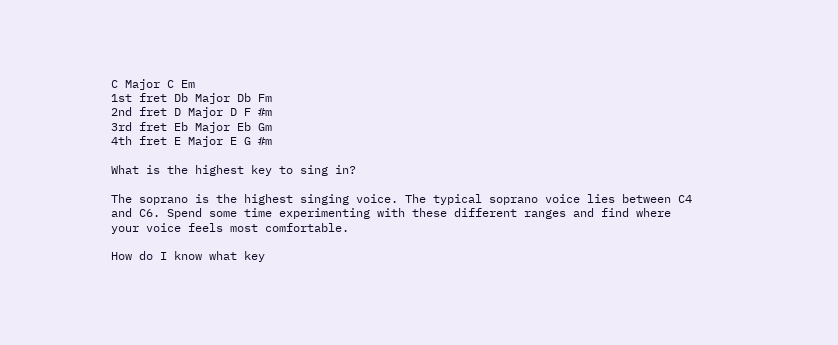C Major C Em
1st fret Db Major Db Fm
2nd fret D Major D F #m
3rd fret Eb Major Eb Gm
4th fret E Major E G #m

What is the highest key to sing in?

The soprano is the highest singing voice. The typical soprano voice lies between C4 and C6. Spend some time experimenting with these different ranges and find where your voice feels most comfortable.

How do I know what key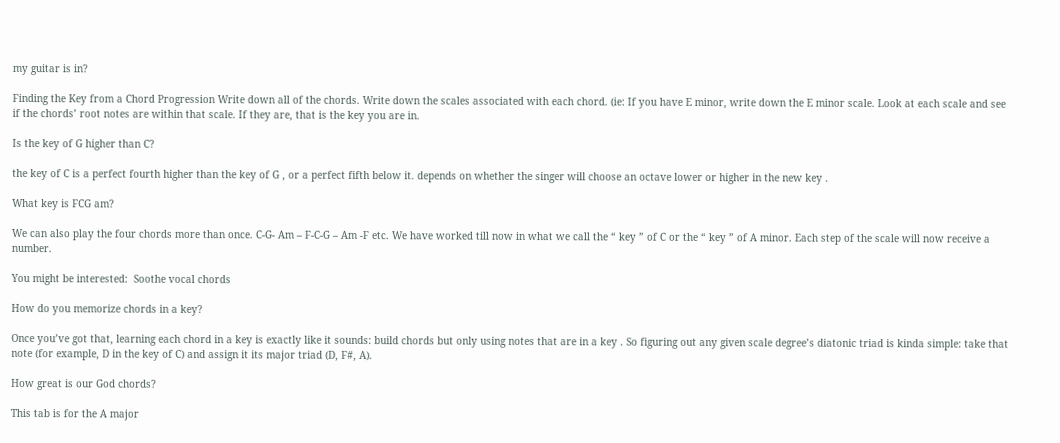my guitar is in?

Finding the Key from a Chord Progression Write down all of the chords. Write down the scales associated with each chord. (ie: If you have E minor, write down the E minor scale. Look at each scale and see if the chords’ root notes are within that scale. If they are, that is the key you are in.

Is the key of G higher than C?

the key of C is a perfect fourth higher than the key of G , or a perfect fifth below it. depends on whether the singer will choose an octave lower or higher in the new key .

What key is FCG am?

We can also play the four chords more than once. C-G- Am – F-C-G – Am -F etc. We have worked till now in what we call the “ key ” of C or the “ key ” of A minor. Each step of the scale will now receive a number.

You might be interested:  Soothe vocal chords

How do you memorize chords in a key?

Once you’ve got that, learning each chord in a key is exactly like it sounds: build chords but only using notes that are in a key . So figuring out any given scale degree’s diatonic triad is kinda simple: take that note (for example, D in the key of C) and assign it its major triad (D, F#, A).

How great is our God chords?

This tab is for the A major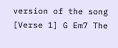version of the song [Verse 1] G Em7 The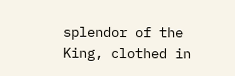splendor of the King, clothed in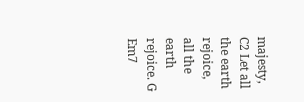majesty, C2 Let all the earth rejoice, all the earth rejoice. G Em7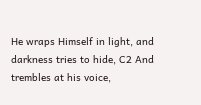He wraps Himself in light, and darkness tries to hide, C2 And trembles at his voice,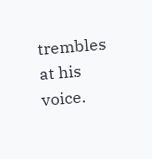trembles at his voice.